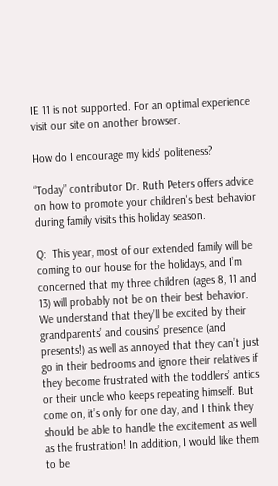IE 11 is not supported. For an optimal experience visit our site on another browser.

How do I encourage my kids' politeness?

“Today” contributor Dr. Ruth Peters offers advice on how to promote your children's best behavior during family visits this holiday season.

Q:  This year, most of our extended family will be coming to our house for the holidays, and I’m concerned that my three children (ages 8, 11 and 13) will probably not be on their best behavior. We understand that they’ll be excited by their grandparents’ and cousins’ presence (and presents!) as well as annoyed that they can’t just go in their bedrooms and ignore their relatives if they become frustrated with the toddlers’ antics or their uncle who keeps repeating himself. But come on, it’s only for one day, and I think they should be able to handle the excitement as well as the frustration! In addition, I would like them to be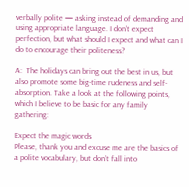verbally polite — asking instead of demanding and using appropriate language. I don’t expect perfection, but what should I expect and what can I do to encourage their politeness?

A:  The holidays can bring out the best in us, but also promote some big-time rudeness and self-absorption. Take a look at the following points, which I believe to be basic for any family gathering:

Expect the magic words
Please, thank you and excuse me are the basics of a polite vocabulary, but don’t fall into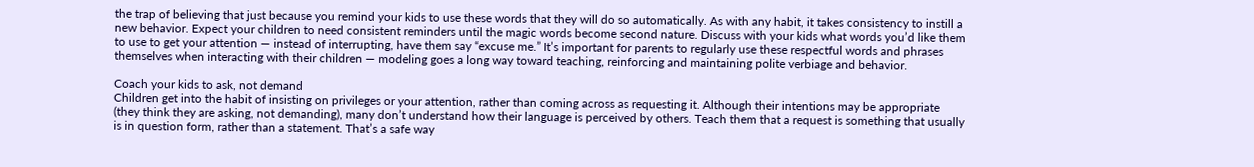the trap of believing that just because you remind your kids to use these words that they will do so automatically. As with any habit, it takes consistency to instill a new behavior. Expect your children to need consistent reminders until the magic words become second nature. Discuss with your kids what words you’d like them to use to get your attention — instead of interrupting, have them say “excuse me.” It’s important for parents to regularly use these respectful words and phrases themselves when interacting with their children — modeling goes a long way toward teaching, reinforcing and maintaining polite verbiage and behavior.

Coach your kids to ask, not demand
Children get into the habit of insisting on privileges or your attention, rather than coming across as requesting it. Although their intentions may be appropriate (they think they are asking, not demanding), many don’t understand how their language is perceived by others. Teach them that a request is something that usually is in question form, rather than a statement. That’s a safe way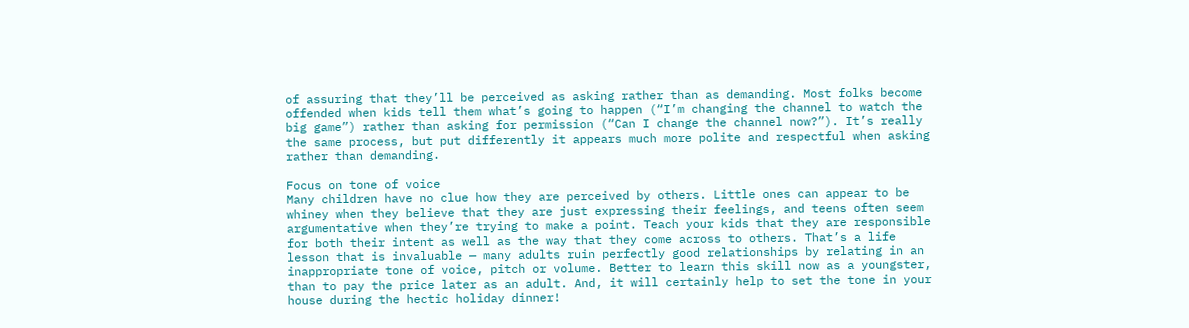of assuring that they’ll be perceived as asking rather than as demanding. Most folks become offended when kids tell them what’s going to happen (“I’m changing the channel to watch the big game”) rather than asking for permission (“Can I change the channel now?”). It’s really the same process, but put differently it appears much more polite and respectful when asking rather than demanding.

Focus on tone of voice
Many children have no clue how they are perceived by others. Little ones can appear to be whiney when they believe that they are just expressing their feelings, and teens often seem argumentative when they’re trying to make a point. Teach your kids that they are responsible for both their intent as well as the way that they come across to others. That’s a life lesson that is invaluable — many adults ruin perfectly good relationships by relating in an inappropriate tone of voice, pitch or volume. Better to learn this skill now as a youngster, than to pay the price later as an adult. And, it will certainly help to set the tone in your house during the hectic holiday dinner!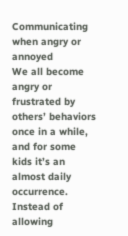Communicating when angry or annoyed
We all become angry or frustrated by others’ behaviors once in a while, and for some kids it’s an almost daily occurrence. Instead of allowing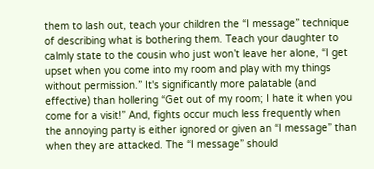them to lash out, teach your children the “I message” technique of describing what is bothering them. Teach your daughter to calmly state to the cousin who just won’t leave her alone, “I get upset when you come into my room and play with my things without permission.” It's significantly more palatable (and effective) than hollering “Get out of my room; I hate it when you come for a visit!” And, fights occur much less frequently when the annoying party is either ignored or given an “I message” than when they are attacked. The “I message” should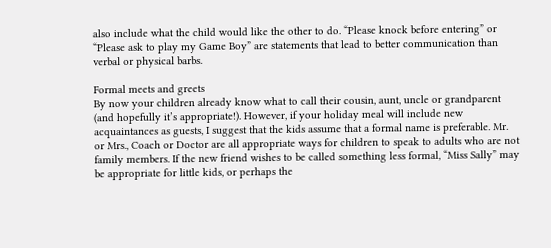also include what the child would like the other to do. “Please knock before entering” or “Please ask to play my Game Boy” are statements that lead to better communication than verbal or physical barbs.

Formal meets and greets
By now your children already know what to call their cousin, aunt, uncle or grandparent (and hopefully it’s appropriate!). However, if your holiday meal will include new acquaintances as guests, I suggest that the kids assume that a formal name is preferable. Mr. or Mrs., Coach or Doctor are all appropriate ways for children to speak to adults who are not family members. If the new friend wishes to be called something less formal, “Miss Sally” may be appropriate for little kids, or perhaps the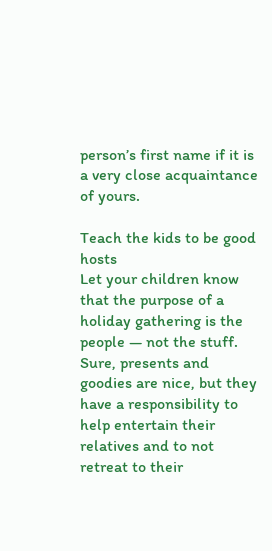person’s first name if it is a very close acquaintance of yours.

Teach the kids to be good hosts
Let your children know that the purpose of a holiday gathering is the people — not the stuff. Sure, presents and goodies are nice, but they have a responsibility to help entertain their relatives and to not retreat to their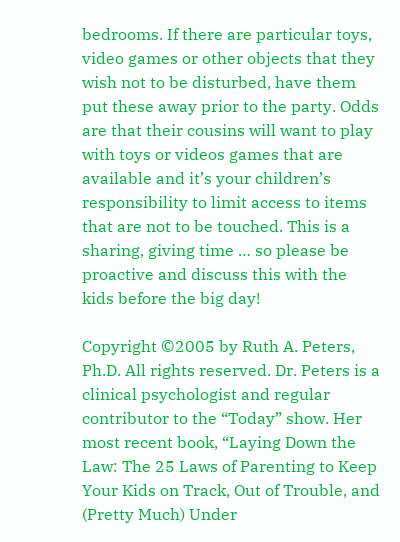bedrooms. If there are particular toys, video games or other objects that they wish not to be disturbed, have them put these away prior to the party. Odds are that their cousins will want to play with toys or videos games that are available and it’s your children’s responsibility to limit access to items that are not to be touched. This is a sharing, giving time … so please be proactive and discuss this with the kids before the big day!

Copyright ©2005 by Ruth A. Peters, Ph.D. All rights reserved. Dr. Peters is a clinical psychologist and regular contributor to the “Today” show. Her most recent book, “Laying Down the Law: The 25 Laws of Parenting to Keep Your Kids on Track, Out of Trouble, and (Pretty Much) Under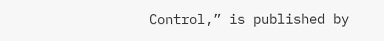Control,” is published by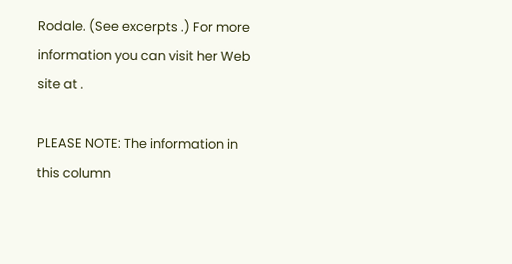Rodale. (See excerpts .) For more information you can visit her Web site at .

PLEASE NOTE: The information in this column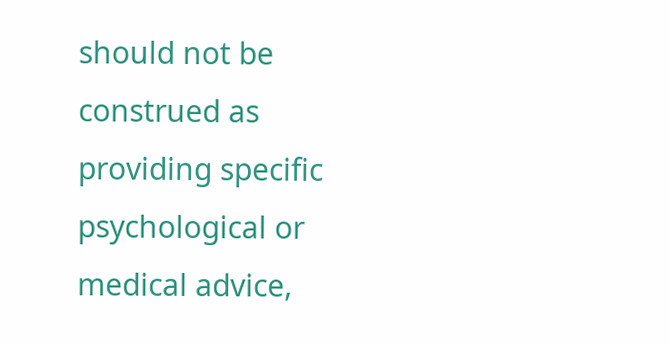should not be construed as providing specific psychological or medical advice,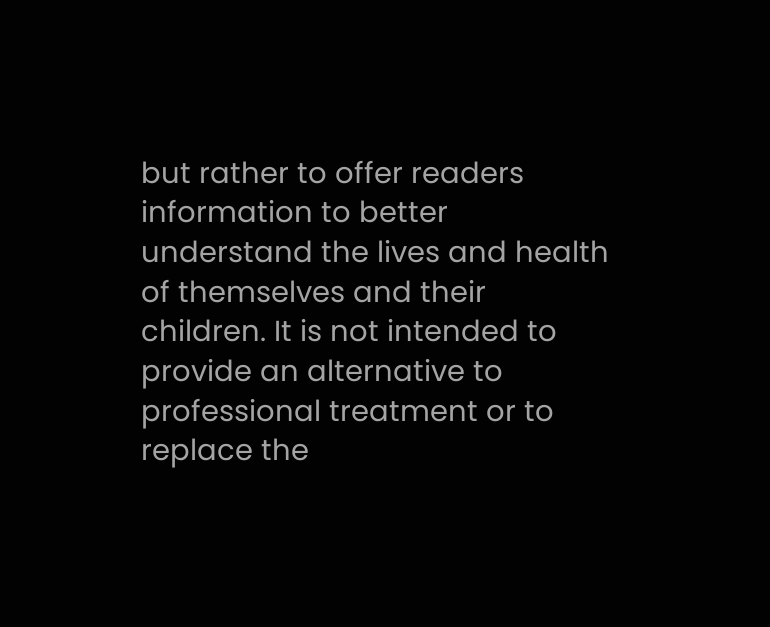but rather to offer readers information to better understand the lives and health of themselves and their children. It is not intended to provide an alternative to professional treatment or to replace the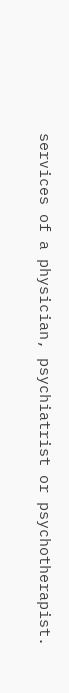services of a physician, psychiatrist or psychotherapist.